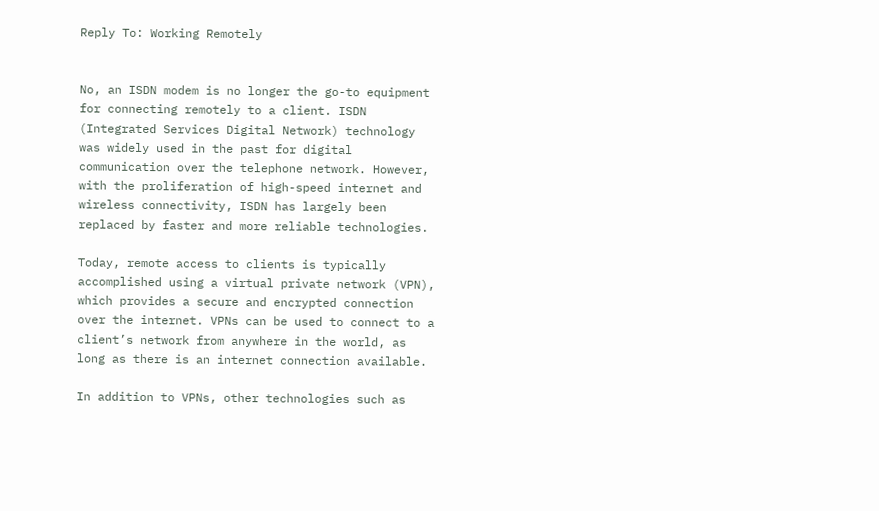Reply To: Working Remotely


No, an ISDN modem is no longer the go-to equipment for connecting remotely to a client. ISDN (Integrated Services Digital Network) technology was widely used in the past for digital communication over the telephone network. However, with the proliferation of high-speed internet and wireless connectivity, ISDN has largely been replaced by faster and more reliable technologies.

Today, remote access to clients is typically accomplished using a virtual private network (VPN), which provides a secure and encrypted connection over the internet. VPNs can be used to connect to a client’s network from anywhere in the world, as long as there is an internet connection available.

In addition to VPNs, other technologies such as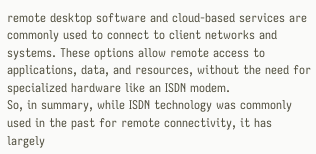remote desktop software and cloud-based services are commonly used to connect to client networks and systems. These options allow remote access to applications, data, and resources, without the need for specialized hardware like an ISDN modem.
So, in summary, while ISDN technology was commonly used in the past for remote connectivity, it has largely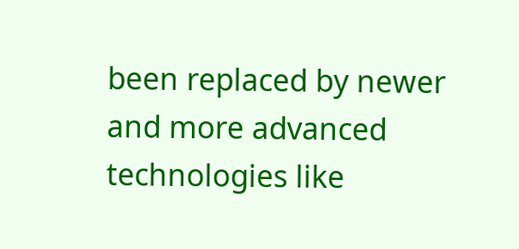been replaced by newer and more advanced technologies like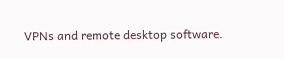VPNs and remote desktop software.